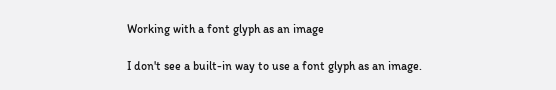Working with a font glyph as an image

I don't see a built-in way to use a font glyph as an image.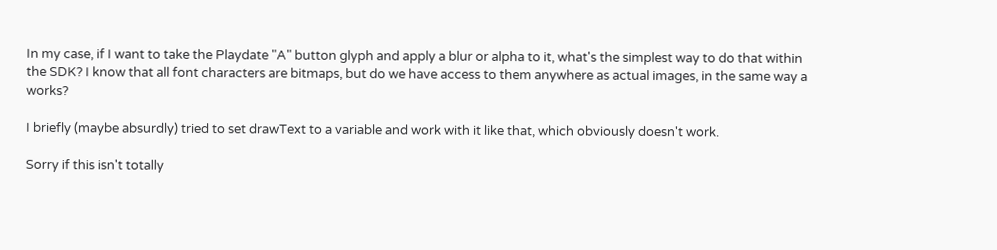In my case, if I want to take the Playdate "A" button glyph and apply a blur or alpha to it, what's the simplest way to do that within the SDK? I know that all font characters are bitmaps, but do we have access to them anywhere as actual images, in the same way a works?

I briefly (maybe absurdly) tried to set drawText to a variable and work with it like that, which obviously doesn't work.

Sorry if this isn't totally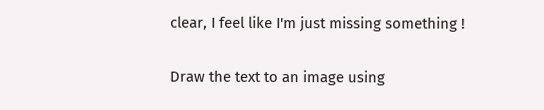clear, I feel like I'm just missing something !

Draw the text to an image using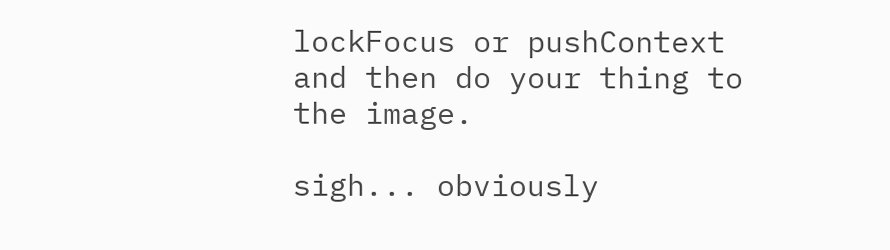lockFocus or pushContext and then do your thing to the image.

sigh... obviously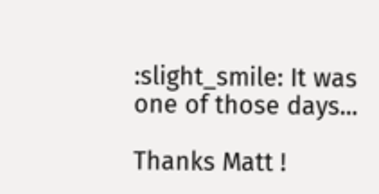:slight_smile: It was one of those days...

Thanks Matt !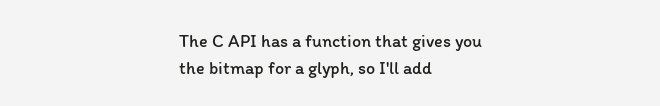The C API has a function that gives you the bitmap for a glyph, so I'll add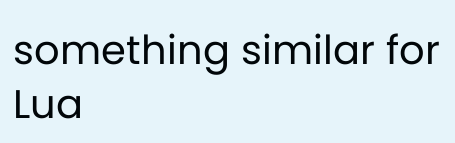something similar for Lua